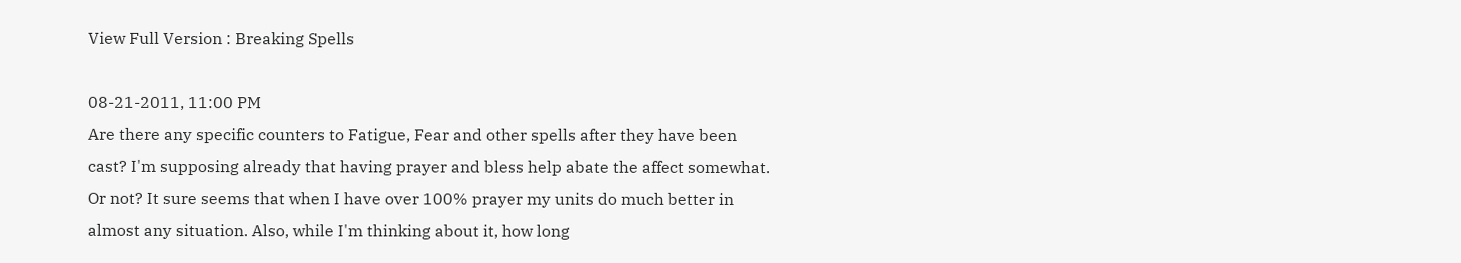View Full Version : Breaking Spells

08-21-2011, 11:00 PM
Are there any specific counters to Fatigue, Fear and other spells after they have been cast? I'm supposing already that having prayer and bless help abate the affect somewhat. Or not? It sure seems that when I have over 100% prayer my units do much better in almost any situation. Also, while I'm thinking about it, how long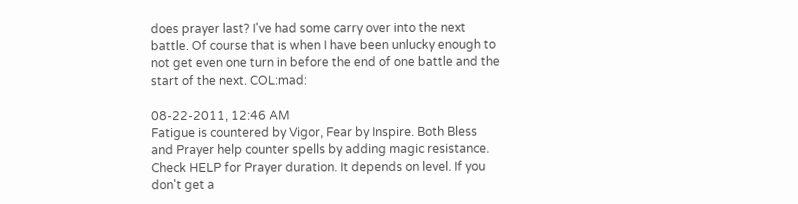does prayer last? I've had some carry over into the next battle. Of course that is when I have been unlucky enough to not get even one turn in before the end of one battle and the start of the next. COL:mad:

08-22-2011, 12:46 AM
Fatigue is countered by Vigor, Fear by Inspire. Both Bless and Prayer help counter spells by adding magic resistance. Check HELP for Prayer duration. It depends on level. If you don't get a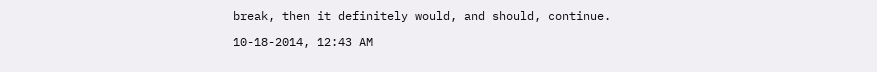break, then it definitely would, and should, continue.

10-18-2014, 12:43 AM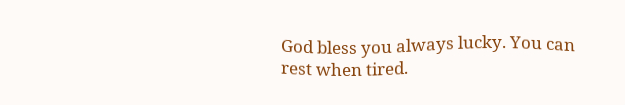God bless you always lucky. You can rest when tired.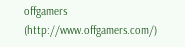offgamers (http://www.offgamers.com/)